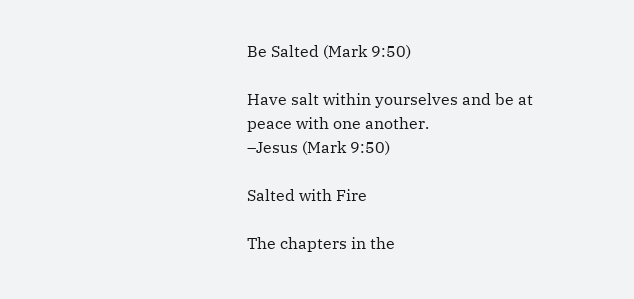Be Salted (Mark 9:50)

Have salt within yourselves and be at peace with one another.
–Jesus (Mark 9:50)

Salted with Fire

The chapters in the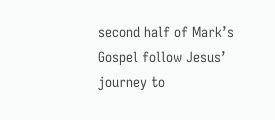second half of Mark’s Gospel follow Jesus’ journey to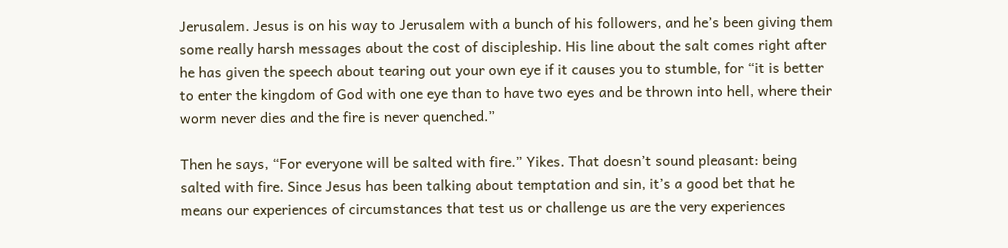Jerusalem. Jesus is on his way to Jerusalem with a bunch of his followers, and he’s been giving them some really harsh messages about the cost of discipleship. His line about the salt comes right after he has given the speech about tearing out your own eye if it causes you to stumble, for “it is better to enter the kingdom of God with one eye than to have two eyes and be thrown into hell, where their worm never dies and the fire is never quenched.”

Then he says, “For everyone will be salted with fire.” Yikes. That doesn’t sound pleasant: being salted with fire. Since Jesus has been talking about temptation and sin, it’s a good bet that he means our experiences of circumstances that test us or challenge us are the very experiences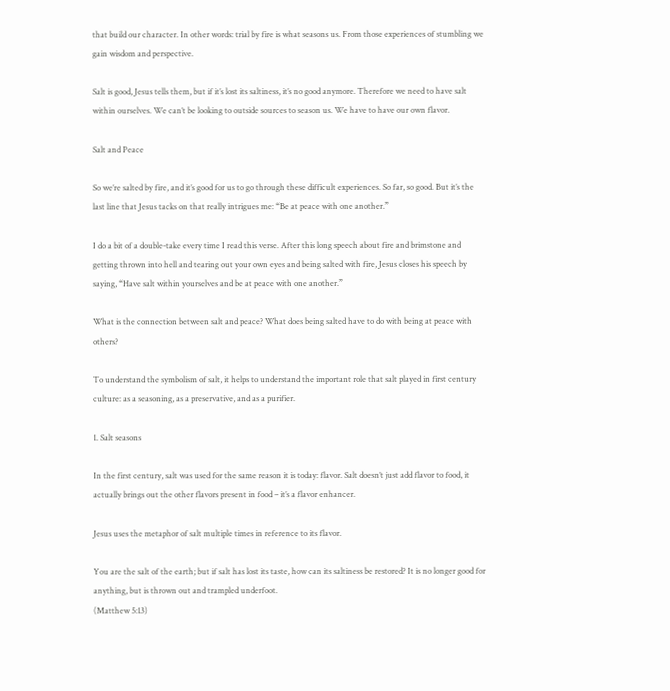that build our character. In other words: trial by fire is what seasons us. From those experiences of stumbling we gain wisdom and perspective.

Salt is good, Jesus tells them, but if it’s lost its saltiness, it’s no good anymore. Therefore we need to have salt within ourselves. We can’t be looking to outside sources to season us. We have to have our own flavor.

Salt and Peace

So we’re salted by fire, and it’s good for us to go through these difficult experiences. So far, so good. But it’s the last line that Jesus tacks on that really intrigues me: “Be at peace with one another.”

I do a bit of a double-take every time I read this verse. After this long speech about fire and brimstone and getting thrown into hell and tearing out your own eyes and being salted with fire, Jesus closes his speech by saying, “Have salt within yourselves and be at peace with one another.”

What is the connection between salt and peace? What does being salted have to do with being at peace with others?

To understand the symbolism of salt, it helps to understand the important role that salt played in first century culture: as a seasoning, as a preservative, and as a purifier.

1. Salt seasons

In the first century, salt was used for the same reason it is today: flavor. Salt doesn’t just add flavor to food, it actually brings out the other flavors present in food – it’s a flavor enhancer.

Jesus uses the metaphor of salt multiple times in reference to its flavor.

You are the salt of the earth; but if salt has lost its taste, how can its saltiness be restored? It is no longer good for anything, but is thrown out and trampled underfoot.
(Matthew 5:13)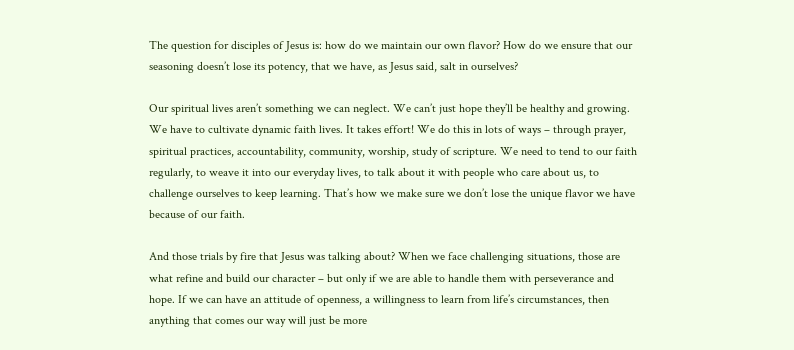The question for disciples of Jesus is: how do we maintain our own flavor? How do we ensure that our seasoning doesn’t lose its potency, that we have, as Jesus said, salt in ourselves?

Our spiritual lives aren’t something we can neglect. We can’t just hope they’ll be healthy and growing. We have to cultivate dynamic faith lives. It takes effort! We do this in lots of ways – through prayer, spiritual practices, accountability, community, worship, study of scripture. We need to tend to our faith regularly, to weave it into our everyday lives, to talk about it with people who care about us, to challenge ourselves to keep learning. That’s how we make sure we don’t lose the unique flavor we have because of our faith.

And those trials by fire that Jesus was talking about? When we face challenging situations, those are what refine and build our character – but only if we are able to handle them with perseverance and hope. If we can have an attitude of openness, a willingness to learn from life’s circumstances, then anything that comes our way will just be more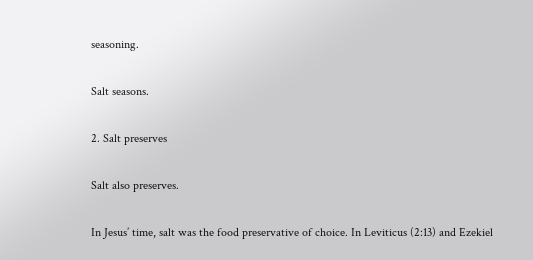seasoning.

Salt seasons.

2. Salt preserves

Salt also preserves.

In Jesus’ time, salt was the food preservative of choice. In Leviticus (2:13) and Ezekiel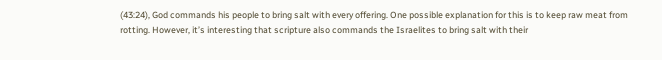(43:24), God commands his people to bring salt with every offering. One possible explanation for this is to keep raw meat from rotting. However, it’s interesting that scripture also commands the Israelites to bring salt with their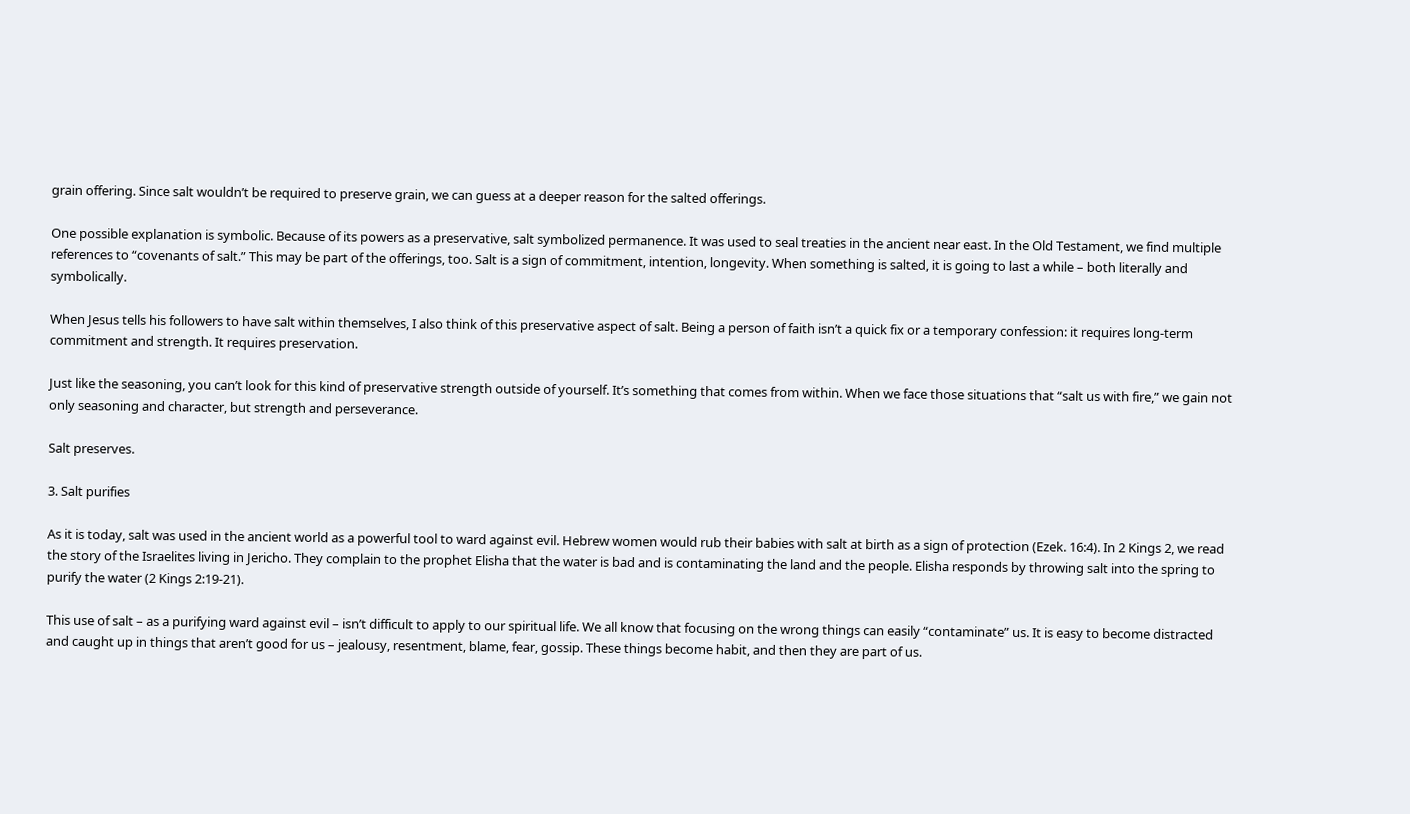grain offering. Since salt wouldn’t be required to preserve grain, we can guess at a deeper reason for the salted offerings.

One possible explanation is symbolic. Because of its powers as a preservative, salt symbolized permanence. It was used to seal treaties in the ancient near east. In the Old Testament, we find multiple references to “covenants of salt.” This may be part of the offerings, too. Salt is a sign of commitment, intention, longevity. When something is salted, it is going to last a while – both literally and symbolically.

When Jesus tells his followers to have salt within themselves, I also think of this preservative aspect of salt. Being a person of faith isn’t a quick fix or a temporary confession: it requires long-term commitment and strength. It requires preservation.

Just like the seasoning, you can’t look for this kind of preservative strength outside of yourself. It’s something that comes from within. When we face those situations that “salt us with fire,” we gain not only seasoning and character, but strength and perseverance.

Salt preserves.

3. Salt purifies

As it is today, salt was used in the ancient world as a powerful tool to ward against evil. Hebrew women would rub their babies with salt at birth as a sign of protection (Ezek. 16:4). In 2 Kings 2, we read the story of the Israelites living in Jericho. They complain to the prophet Elisha that the water is bad and is contaminating the land and the people. Elisha responds by throwing salt into the spring to purify the water (2 Kings 2:19-21).

This use of salt – as a purifying ward against evil – isn’t difficult to apply to our spiritual life. We all know that focusing on the wrong things can easily “contaminate” us. It is easy to become distracted and caught up in things that aren’t good for us – jealousy, resentment, blame, fear, gossip. These things become habit, and then they are part of us.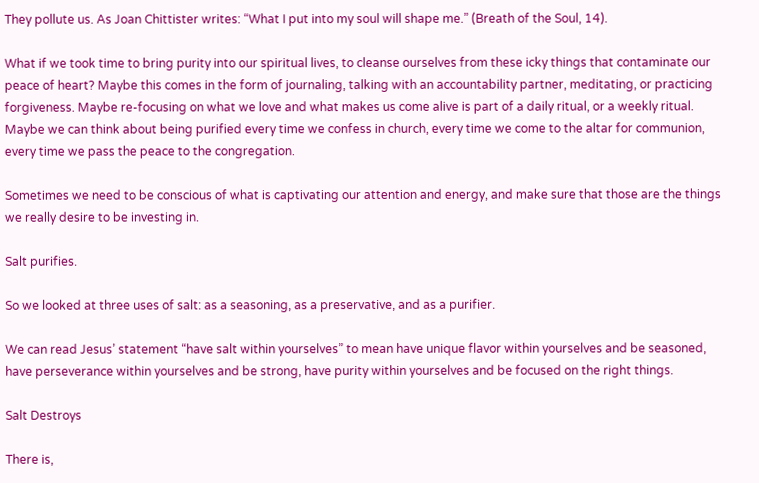They pollute us. As Joan Chittister writes: “What I put into my soul will shape me.” (Breath of the Soul, 14).

What if we took time to bring purity into our spiritual lives, to cleanse ourselves from these icky things that contaminate our peace of heart? Maybe this comes in the form of journaling, talking with an accountability partner, meditating, or practicing forgiveness. Maybe re-focusing on what we love and what makes us come alive is part of a daily ritual, or a weekly ritual. Maybe we can think about being purified every time we confess in church, every time we come to the altar for communion, every time we pass the peace to the congregation.

Sometimes we need to be conscious of what is captivating our attention and energy, and make sure that those are the things we really desire to be investing in.

Salt purifies.

So we looked at three uses of salt: as a seasoning, as a preservative, and as a purifier.

We can read Jesus’ statement “have salt within yourselves” to mean have unique flavor within yourselves and be seasoned, have perseverance within yourselves and be strong, have purity within yourselves and be focused on the right things.

Salt Destroys

There is,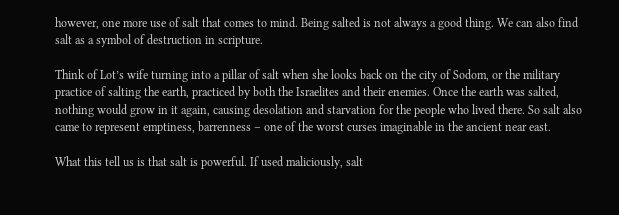however, one more use of salt that comes to mind. Being salted is not always a good thing. We can also find salt as a symbol of destruction in scripture.

Think of Lot’s wife turning into a pillar of salt when she looks back on the city of Sodom, or the military practice of salting the earth, practiced by both the Israelites and their enemies. Once the earth was salted, nothing would grow in it again, causing desolation and starvation for the people who lived there. So salt also came to represent emptiness, barrenness – one of the worst curses imaginable in the ancient near east.

What this tell us is that salt is powerful. If used maliciously, salt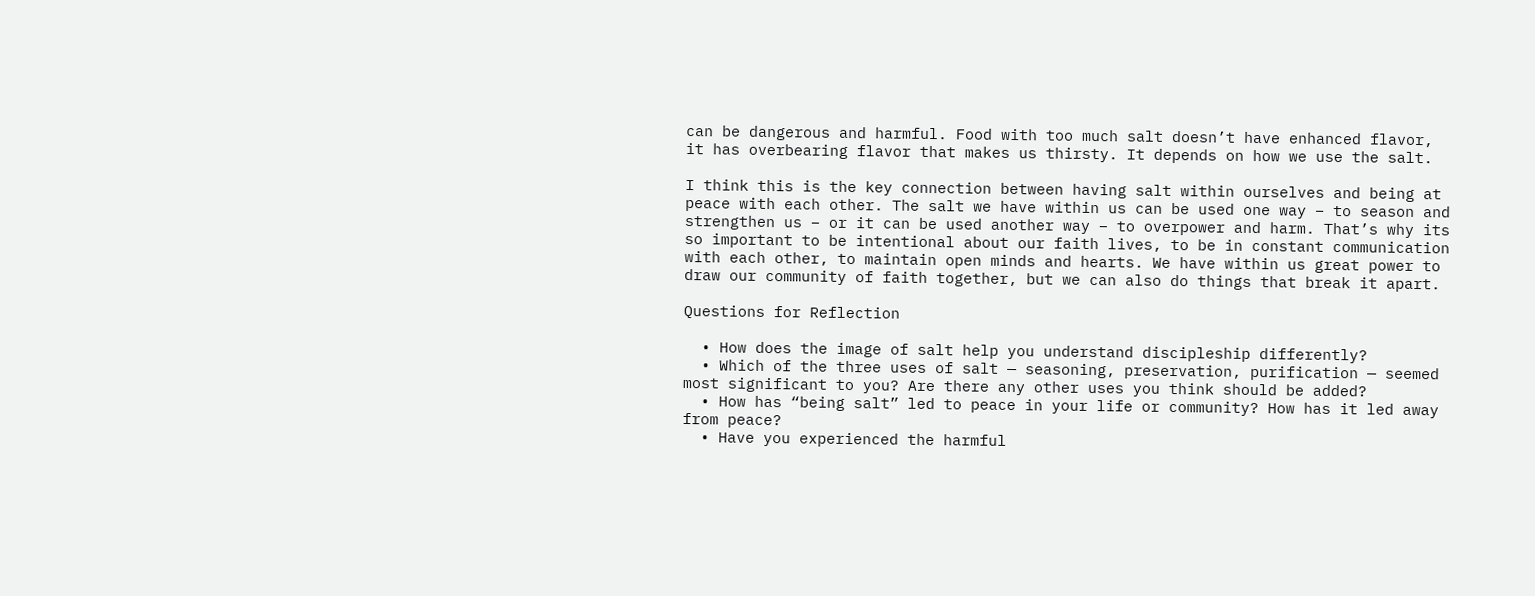can be dangerous and harmful. Food with too much salt doesn’t have enhanced flavor, it has overbearing flavor that makes us thirsty. It depends on how we use the salt.

I think this is the key connection between having salt within ourselves and being at peace with each other. The salt we have within us can be used one way – to season and strengthen us – or it can be used another way – to overpower and harm. That’s why its so important to be intentional about our faith lives, to be in constant communication with each other, to maintain open minds and hearts. We have within us great power to draw our community of faith together, but we can also do things that break it apart.

Questions for Reflection

  • How does the image of salt help you understand discipleship differently?
  • Which of the three uses of salt — seasoning, preservation, purification — seemed most significant to you? Are there any other uses you think should be added?
  • How has “being salt” led to peace in your life or community? How has it led away from peace?
  • Have you experienced the harmful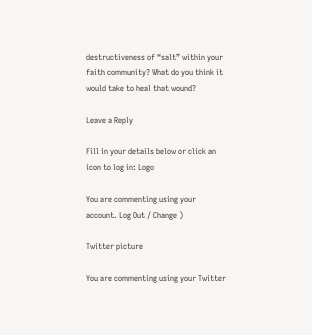destructiveness of “salt” within your faith community? What do you think it would take to heal that wound?

Leave a Reply

Fill in your details below or click an icon to log in: Logo

You are commenting using your account. Log Out / Change )

Twitter picture

You are commenting using your Twitter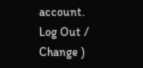account. Log Out / Change )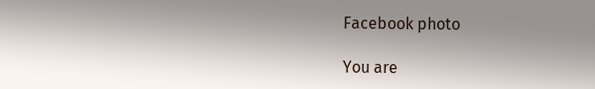Facebook photo

You are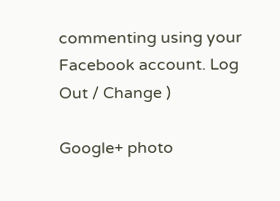commenting using your Facebook account. Log Out / Change )

Google+ photo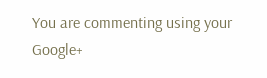You are commenting using your Google+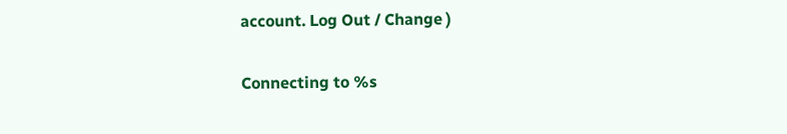account. Log Out / Change )

Connecting to %s